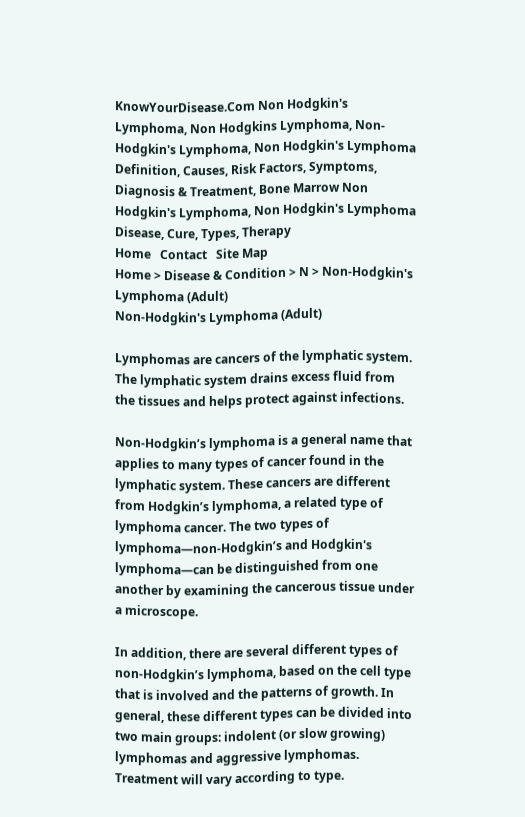KnowYourDisease.Com Non Hodgkin's Lymphoma, Non Hodgkins Lymphoma, Non-Hodgkin's Lymphoma, Non Hodgkin's Lymphoma Definition, Causes, Risk Factors, Symptoms, Diagnosis & Treatment, Bone Marrow Non Hodgkin's Lymphoma, Non Hodgkin's Lymphoma Disease, Cure, Types, Therapy
Home   Contact   Site Map
Home > Disease & Condition > N > Non-Hodgkin's Lymphoma (Adult)
Non-Hodgkin's Lymphoma (Adult)

Lymphomas are cancers of the lymphatic system. The lymphatic system drains excess fluid from the tissues and helps protect against infections.

Non-Hodgkin’s lymphoma is a general name that applies to many types of cancer found in the lymphatic system. These cancers are different from Hodgkin’s lymphoma, a related type of lymphoma cancer. The two types of lymphoma—non-Hodgkin’s and Hodgkin's lymphoma—can be distinguished from one another by examining the cancerous tissue under a microscope.

In addition, there are several different types of non-Hodgkin’s lymphoma, based on the cell type that is involved and the patterns of growth. In general, these different types can be divided into two main groups: indolent (or slow growing) lymphomas and aggressive lymphomas. Treatment will vary according to type.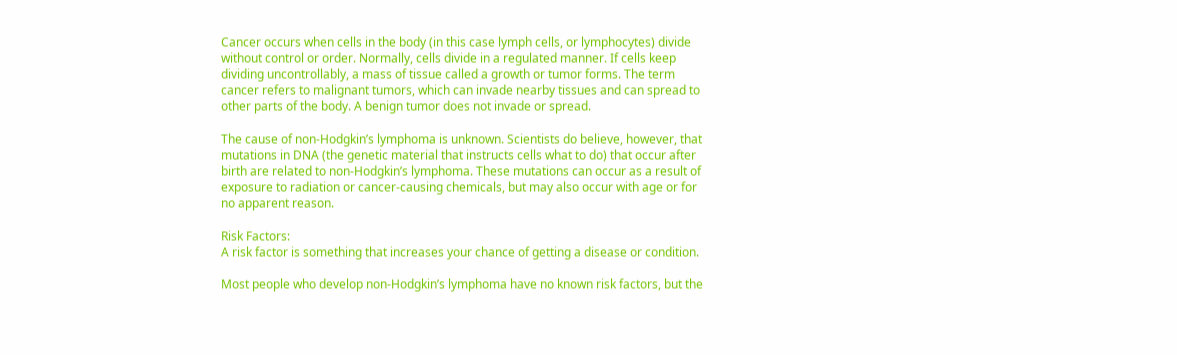Cancer occurs when cells in the body (in this case lymph cells, or lymphocytes) divide without control or order. Normally, cells divide in a regulated manner. If cells keep dividing uncontrollably, a mass of tissue called a growth or tumor forms. The term cancer refers to malignant tumors, which can invade nearby tissues and can spread to other parts of the body. A benign tumor does not invade or spread.

The cause of non-Hodgkin’s lymphoma is unknown. Scientists do believe, however, that mutations in DNA (the genetic material that instructs cells what to do) that occur after birth are related to non-Hodgkin’s lymphoma. These mutations can occur as a result of exposure to radiation or cancer-causing chemicals, but may also occur with age or for no apparent reason.

Risk Factors:
A risk factor is something that increases your chance of getting a disease or condition.

Most people who develop non-Hodgkin’s lymphoma have no known risk factors, but the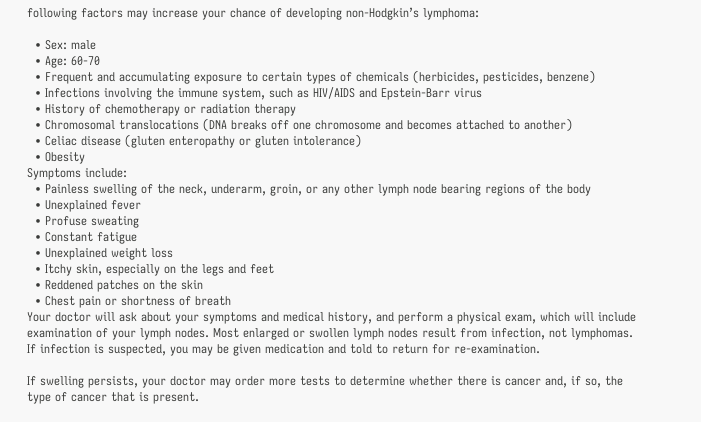following factors may increase your chance of developing non-Hodgkin’s lymphoma:

  • Sex: male
  • Age: 60-70
  • Frequent and accumulating exposure to certain types of chemicals (herbicides, pesticides, benzene)
  • Infections involving the immune system, such as HIV/AIDS and Epstein-Barr virus
  • History of chemotherapy or radiation therapy
  • Chromosomal translocations (DNA breaks off one chromosome and becomes attached to another)
  • Celiac disease (gluten enteropathy or gluten intolerance)
  • Obesity
Symptoms include:
  • Painless swelling of the neck, underarm, groin, or any other lymph node bearing regions of the body
  • Unexplained fever
  • Profuse sweating
  • Constant fatigue
  • Unexplained weight loss
  • Itchy skin, especially on the legs and feet
  • Reddened patches on the skin
  • Chest pain or shortness of breath
Your doctor will ask about your symptoms and medical history, and perform a physical exam, which will include examination of your lymph nodes. Most enlarged or swollen lymph nodes result from infection, not lymphomas. If infection is suspected, you may be given medication and told to return for re-examination.

If swelling persists, your doctor may order more tests to determine whether there is cancer and, if so, the type of cancer that is present.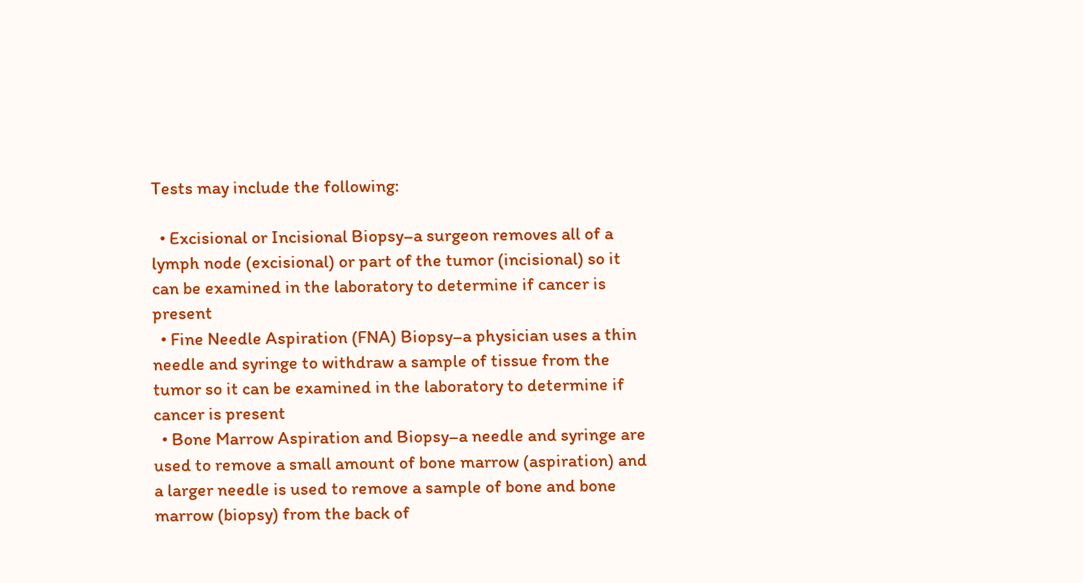Tests may include the following:

  • Excisional or Incisional Biopsy–a surgeon removes all of a lymph node (excisional) or part of the tumor (incisional) so it can be examined in the laboratory to determine if cancer is present
  • Fine Needle Aspiration (FNA) Biopsy–a physician uses a thin needle and syringe to withdraw a sample of tissue from the tumor so it can be examined in the laboratory to determine if cancer is present
  • Bone Marrow Aspiration and Biopsy–a needle and syringe are used to remove a small amount of bone marrow (aspiration) and a larger needle is used to remove a sample of bone and bone marrow (biopsy) from the back of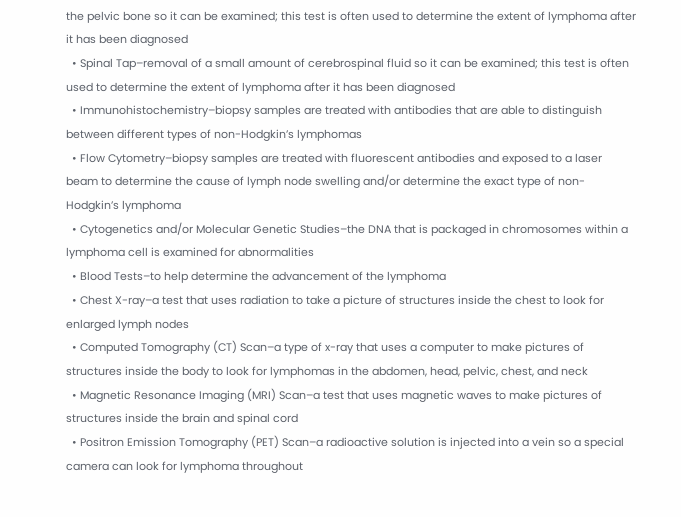the pelvic bone so it can be examined; this test is often used to determine the extent of lymphoma after it has been diagnosed
  • Spinal Tap–removal of a small amount of cerebrospinal fluid so it can be examined; this test is often used to determine the extent of lymphoma after it has been diagnosed
  • Immunohistochemistry–biopsy samples are treated with antibodies that are able to distinguish between different types of non-Hodgkin’s lymphomas
  • Flow Cytometry–biopsy samples are treated with fluorescent antibodies and exposed to a laser beam to determine the cause of lymph node swelling and/or determine the exact type of non-Hodgkin’s lymphoma
  • Cytogenetics and/or Molecular Genetic Studies–the DNA that is packaged in chromosomes within a lymphoma cell is examined for abnormalities
  • Blood Tests–to help determine the advancement of the lymphoma
  • Chest X-ray–a test that uses radiation to take a picture of structures inside the chest to look for enlarged lymph nodes
  • Computed Tomography (CT) Scan–a type of x-ray that uses a computer to make pictures of structures inside the body to look for lymphomas in the abdomen, head, pelvic, chest, and neck
  • Magnetic Resonance Imaging (MRI) Scan–a test that uses magnetic waves to make pictures of structures inside the brain and spinal cord
  • Positron Emission Tomography (PET) Scan–a radioactive solution is injected into a vein so a special camera can look for lymphoma throughout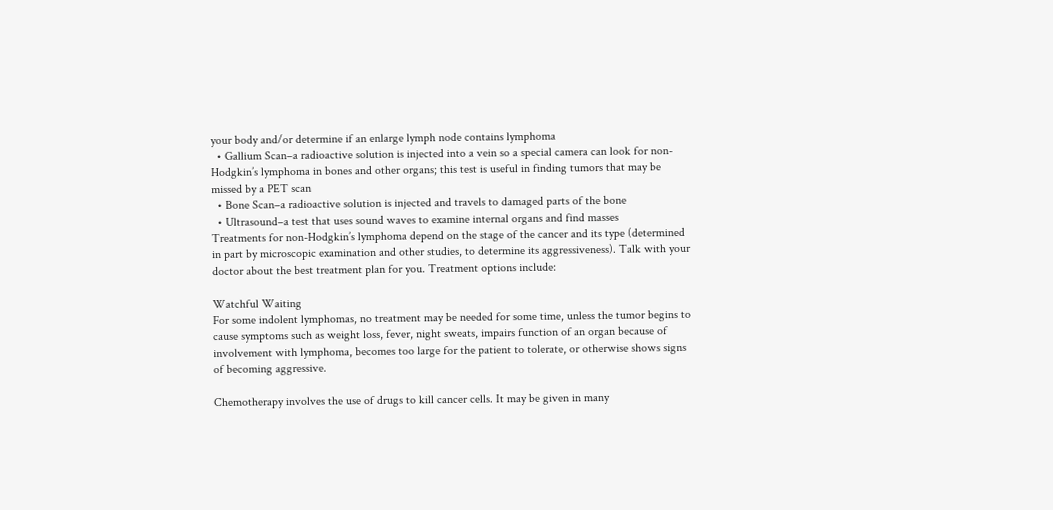your body and/or determine if an enlarge lymph node contains lymphoma
  • Gallium Scan–a radioactive solution is injected into a vein so a special camera can look for non-Hodgkin’s lymphoma in bones and other organs; this test is useful in finding tumors that may be missed by a PET scan
  • Bone Scan–a radioactive solution is injected and travels to damaged parts of the bone
  • Ultrasound–a test that uses sound waves to examine internal organs and find masses
Treatments for non-Hodgkin’s lymphoma depend on the stage of the cancer and its type (determined in part by microscopic examination and other studies, to determine its aggressiveness). Talk with your doctor about the best treatment plan for you. Treatment options include:

Watchful Waiting
For some indolent lymphomas, no treatment may be needed for some time, unless the tumor begins to cause symptoms such as weight loss, fever, night sweats, impairs function of an organ because of involvement with lymphoma, becomes too large for the patient to tolerate, or otherwise shows signs of becoming aggressive.

Chemotherapy involves the use of drugs to kill cancer cells. It may be given in many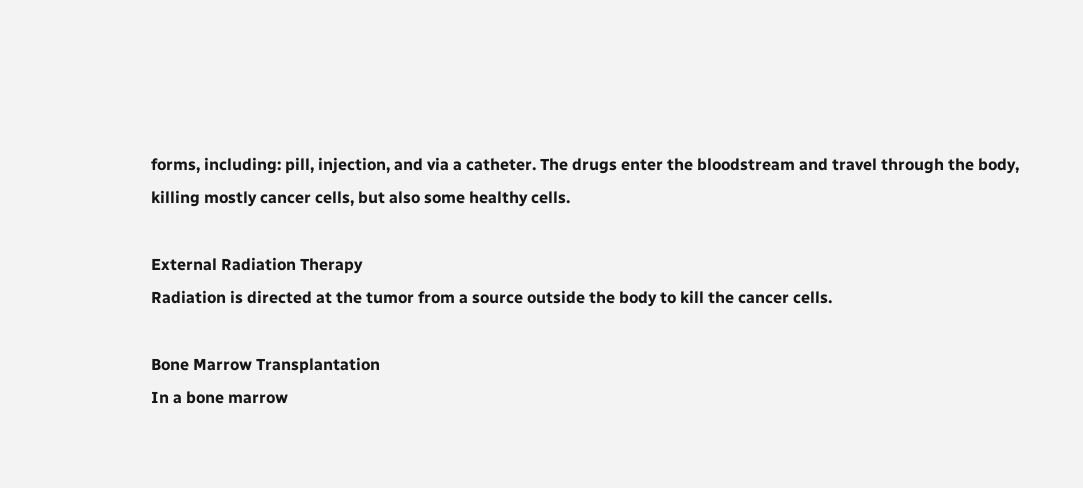forms, including: pill, injection, and via a catheter. The drugs enter the bloodstream and travel through the body, killing mostly cancer cells, but also some healthy cells.

External Radiation Therapy
Radiation is directed at the tumor from a source outside the body to kill the cancer cells.

Bone Marrow Transplantation
In a bone marrow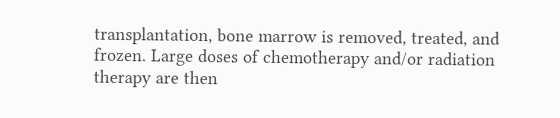transplantation, bone marrow is removed, treated, and frozen. Large doses of chemotherapy and/or radiation therapy are then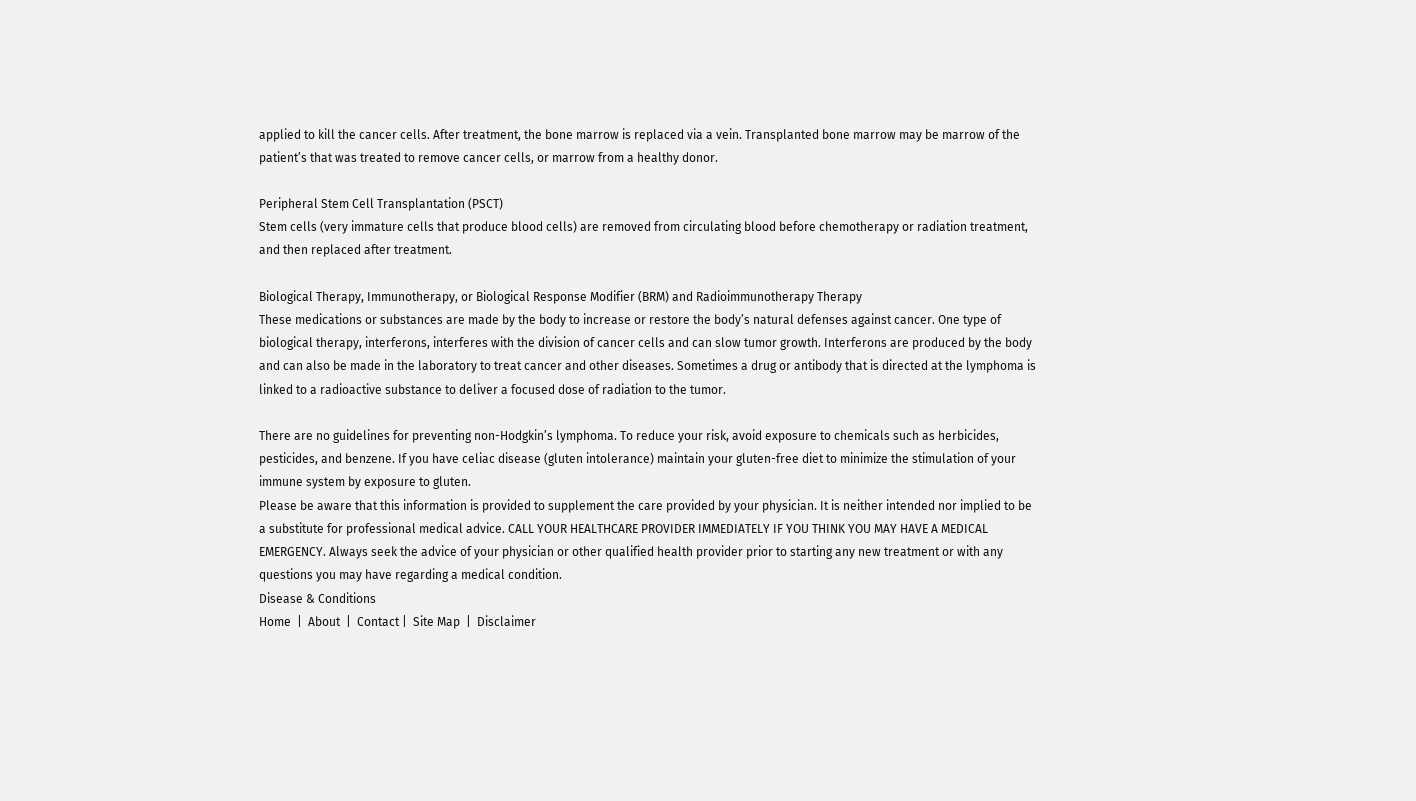applied to kill the cancer cells. After treatment, the bone marrow is replaced via a vein. Transplanted bone marrow may be marrow of the patient’s that was treated to remove cancer cells, or marrow from a healthy donor.

Peripheral Stem Cell Transplantation (PSCT)
Stem cells (very immature cells that produce blood cells) are removed from circulating blood before chemotherapy or radiation treatment, and then replaced after treatment.

Biological Therapy, Immunotherapy, or Biological Response Modifier (BRM) and Radioimmunotherapy Therapy
These medications or substances are made by the body to increase or restore the body’s natural defenses against cancer. One type of biological therapy, interferons, interferes with the division of cancer cells and can slow tumor growth. Interferons are produced by the body and can also be made in the laboratory to treat cancer and other diseases. Sometimes a drug or antibody that is directed at the lymphoma is linked to a radioactive substance to deliver a focused dose of radiation to the tumor.

There are no guidelines for preventing non-Hodgkin’s lymphoma. To reduce your risk, avoid exposure to chemicals such as herbicides, pesticides, and benzene. If you have celiac disease (gluten intolerance) maintain your gluten-free diet to minimize the stimulation of your immune system by exposure to gluten.
Please be aware that this information is provided to supplement the care provided by your physician. It is neither intended nor implied to be a substitute for professional medical advice. CALL YOUR HEALTHCARE PROVIDER IMMEDIATELY IF YOU THINK YOU MAY HAVE A MEDICAL EMERGENCY. Always seek the advice of your physician or other qualified health provider prior to starting any new treatment or with any questions you may have regarding a medical condition.
Disease & Conditions
Home  |  About  |  Contact |  Site Map  |  Disclaimer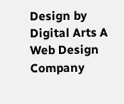Design by Digital Arts A Web Design Company